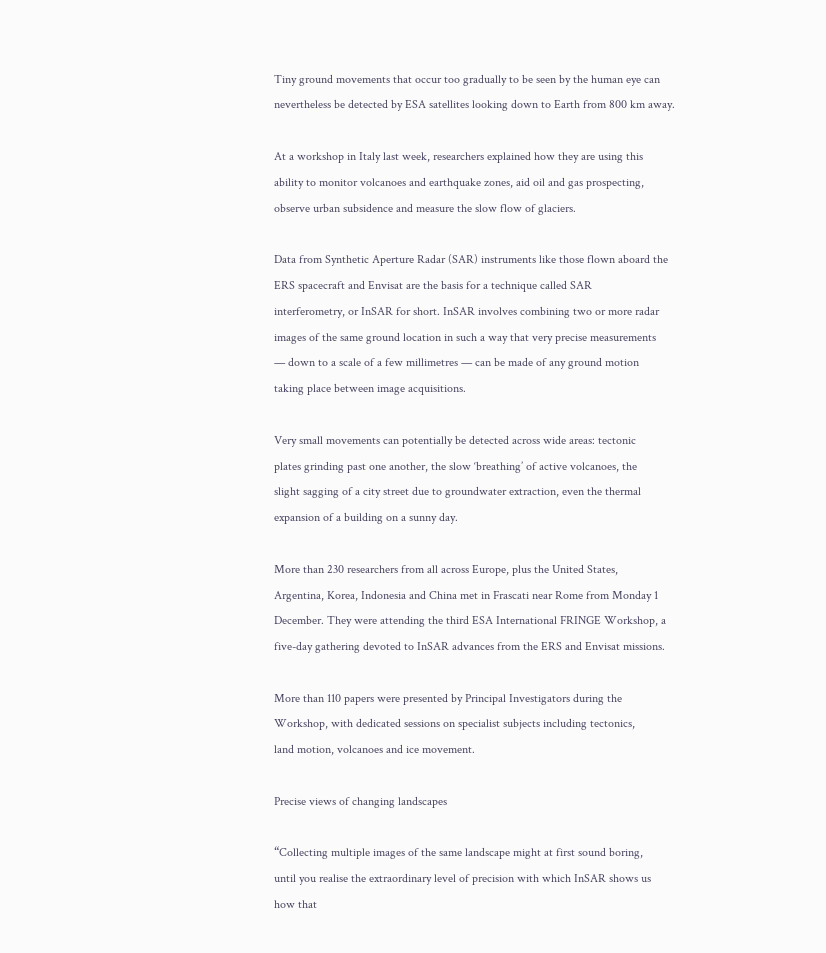Tiny ground movements that occur too gradually to be seen by the human eye can
nevertheless be detected by ESA satellites looking down to Earth from 800 km away.

At a workshop in Italy last week, researchers explained how they are using this
ability to monitor volcanoes and earthquake zones, aid oil and gas prospecting,
observe urban subsidence and measure the slow flow of glaciers.

Data from Synthetic Aperture Radar (SAR) instruments like those flown aboard the
ERS spacecraft and Envisat are the basis for a technique called SAR
interferometry, or InSAR for short. InSAR involves combining two or more radar
images of the same ground location in such a way that very precise measurements
— down to a scale of a few millimetres — can be made of any ground motion
taking place between image acquisitions.

Very small movements can potentially be detected across wide areas: tectonic
plates grinding past one another, the slow ‘breathing’ of active volcanoes, the
slight sagging of a city street due to groundwater extraction, even the thermal
expansion of a building on a sunny day.

More than 230 researchers from all across Europe, plus the United States,
Argentina, Korea, Indonesia and China met in Frascati near Rome from Monday 1
December. They were attending the third ESA International FRINGE Workshop, a
five-day gathering devoted to InSAR advances from the ERS and Envisat missions.

More than 110 papers were presented by Principal Investigators during the
Workshop, with dedicated sessions on specialist subjects including tectonics,
land motion, volcanoes and ice movement.

Precise views of changing landscapes

“Collecting multiple images of the same landscape might at first sound boring,
until you realise the extraordinary level of precision with which InSAR shows us
how that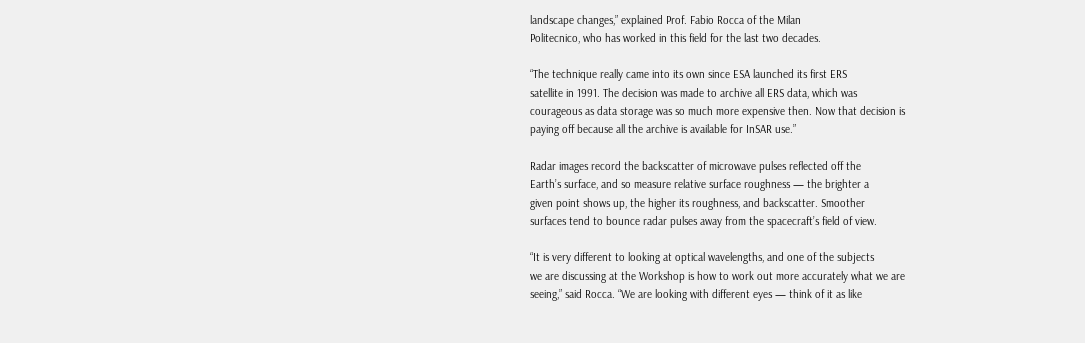landscape changes,” explained Prof. Fabio Rocca of the Milan
Politecnico, who has worked in this field for the last two decades.

“The technique really came into its own since ESA launched its first ERS
satellite in 1991. The decision was made to archive all ERS data, which was
courageous as data storage was so much more expensive then. Now that decision is
paying off because all the archive is available for InSAR use.”

Radar images record the backscatter of microwave pulses reflected off the
Earth’s surface, and so measure relative surface roughness — the brighter a
given point shows up, the higher its roughness, and backscatter. Smoother
surfaces tend to bounce radar pulses away from the spacecraft’s field of view.

“It is very different to looking at optical wavelengths, and one of the subjects
we are discussing at the Workshop is how to work out more accurately what we are
seeing,” said Rocca. “We are looking with different eyes — think of it as like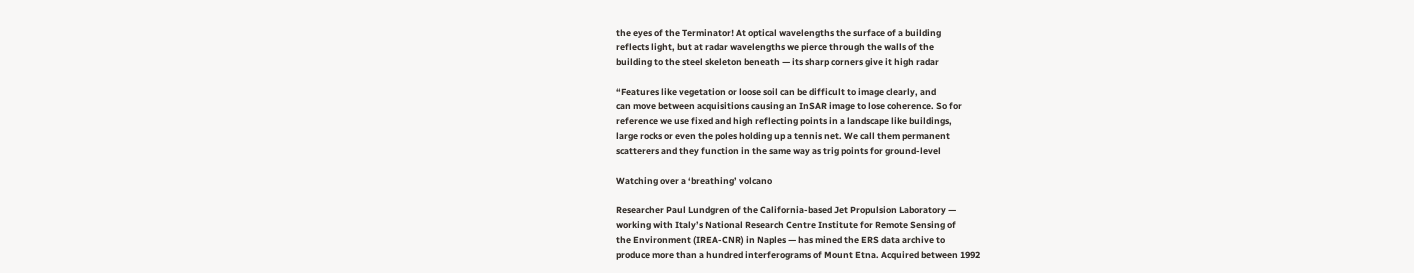the eyes of the Terminator! At optical wavelengths the surface of a building
reflects light, but at radar wavelengths we pierce through the walls of the
building to the steel skeleton beneath — its sharp corners give it high radar

“Features like vegetation or loose soil can be difficult to image clearly, and
can move between acquisitions causing an InSAR image to lose coherence. So for
reference we use fixed and high reflecting points in a landscape like buildings,
large rocks or even the poles holding up a tennis net. We call them permanent
scatterers and they function in the same way as trig points for ground-level

Watching over a ‘breathing’ volcano

Researcher Paul Lundgren of the California-based Jet Propulsion Laboratory —
working with Italy’s National Research Centre Institute for Remote Sensing of
the Environment (IREA-CNR) in Naples — has mined the ERS data archive to
produce more than a hundred interferograms of Mount Etna. Acquired between 1992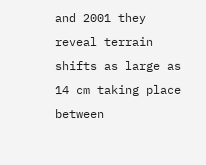and 2001 they reveal terrain shifts as large as 14 cm taking place between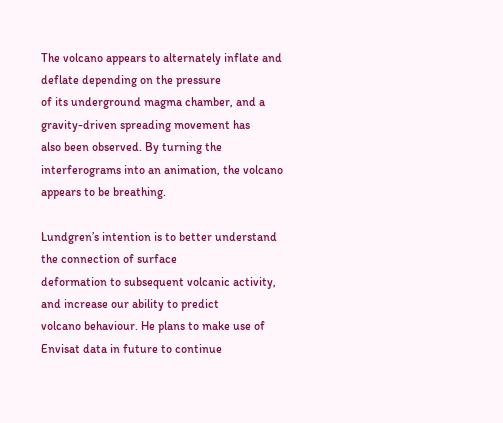The volcano appears to alternately inflate and deflate depending on the pressure
of its underground magma chamber, and a gravity-driven spreading movement has
also been observed. By turning the interferograms into an animation, the volcano
appears to be breathing.

Lundgren’s intention is to better understand the connection of surface
deformation to subsequent volcanic activity, and increase our ability to predict
volcano behaviour. He plans to make use of Envisat data in future to continue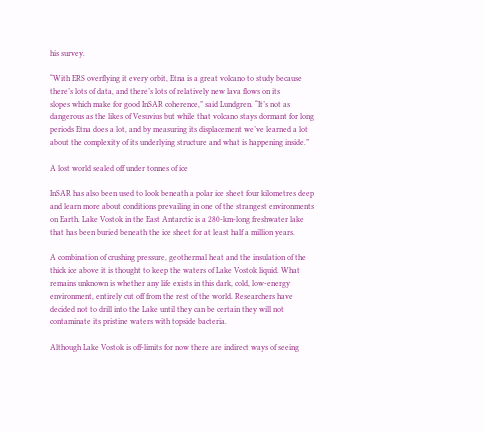his survey.

“With ERS overflying it every orbit, Etna is a great volcano to study because
there’s lots of data, and there’s lots of relatively new lava flows on its
slopes which make for good InSAR coherence,” said Lundgren. “It’s not as
dangerous as the likes of Vesuvius but while that volcano stays dormant for long
periods Etna does a lot, and by measuring its displacement we’ve learned a lot
about the complexity of its underlying structure and what is happening inside.”

A lost world sealed off under tonnes of ice

InSAR has also been used to look beneath a polar ice sheet four kilometres deep
and learn more about conditions prevailing in one of the strangest environments
on Earth. Lake Vostok in the East Antarctic is a 280-km-long freshwater lake
that has been buried beneath the ice sheet for at least half a million years.

A combination of crushing pressure, geothermal heat and the insulation of the
thick ice above it is thought to keep the waters of Lake Vostok liquid. What
remains unknown is whether any life exists in this dark, cold, low-energy
environment, entirely cut off from the rest of the world. Researchers have
decided not to drill into the Lake until they can be certain they will not
contaminate its pristine waters with topside bacteria.

Although Lake Vostok is off-limits for now there are indirect ways of seeing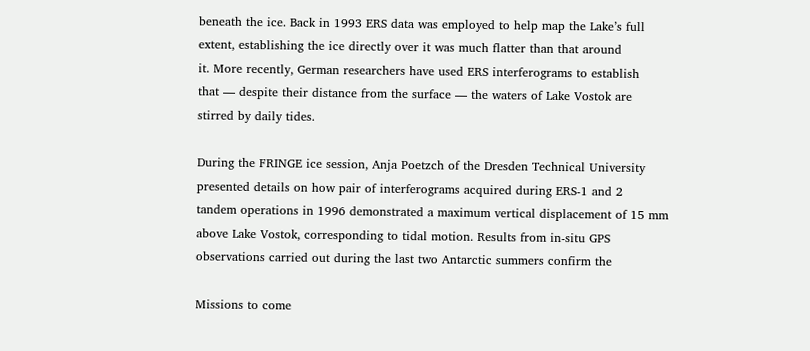beneath the ice. Back in 1993 ERS data was employed to help map the Lake’s full
extent, establishing the ice directly over it was much flatter than that around
it. More recently, German researchers have used ERS interferograms to establish
that — despite their distance from the surface — the waters of Lake Vostok are
stirred by daily tides.

During the FRINGE ice session, Anja Poetzch of the Dresden Technical University
presented details on how pair of interferograms acquired during ERS-1 and 2
tandem operations in 1996 demonstrated a maximum vertical displacement of 15 mm
above Lake Vostok, corresponding to tidal motion. Results from in-situ GPS
observations carried out during the last two Antarctic summers confirm the

Missions to come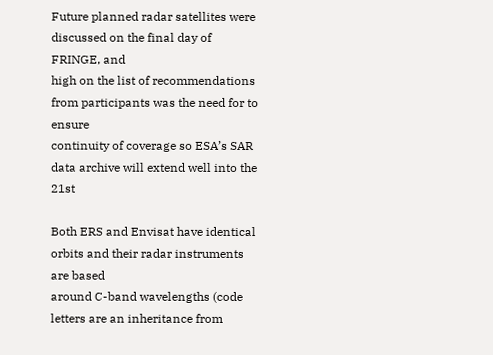Future planned radar satellites were discussed on the final day of FRINGE, and
high on the list of recommendations from participants was the need for to ensure
continuity of coverage so ESA’s SAR data archive will extend well into the 21st

Both ERS and Envisat have identical orbits and their radar instruments are based
around C-band wavelengths (code letters are an inheritance from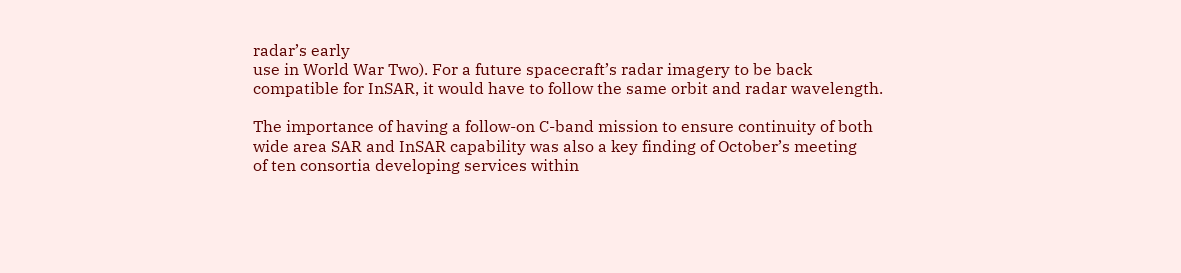radar’s early
use in World War Two). For a future spacecraft’s radar imagery to be back
compatible for InSAR, it would have to follow the same orbit and radar wavelength.

The importance of having a follow-on C-band mission to ensure continuity of both
wide area SAR and InSAR capability was also a key finding of October’s meeting
of ten consortia developing services within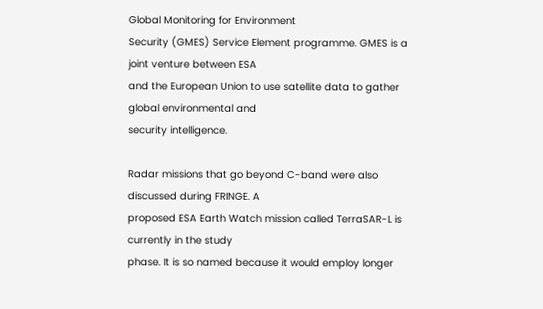Global Monitoring for Environment
Security (GMES) Service Element programme. GMES is a joint venture between ESA
and the European Union to use satellite data to gather global environmental and
security intelligence.

Radar missions that go beyond C-band were also discussed during FRINGE. A
proposed ESA Earth Watch mission called TerraSAR-L is currently in the study
phase. It is so named because it would employ longer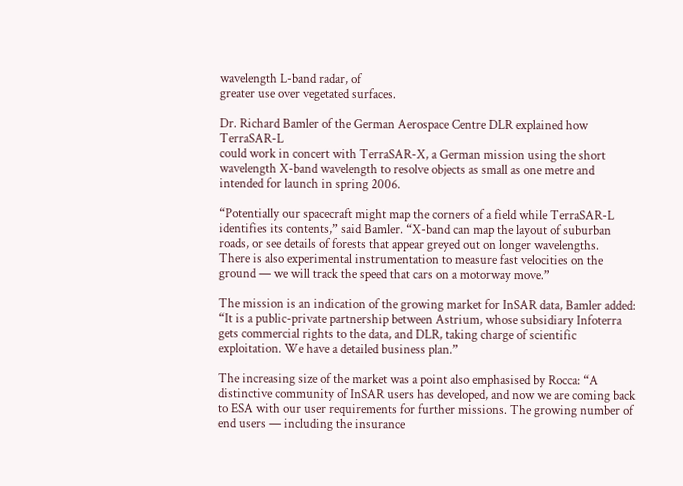wavelength L-band radar, of
greater use over vegetated surfaces.

Dr. Richard Bamler of the German Aerospace Centre DLR explained how TerraSAR-L
could work in concert with TerraSAR-X, a German mission using the short
wavelength X-band wavelength to resolve objects as small as one metre and
intended for launch in spring 2006.

“Potentially our spacecraft might map the corners of a field while TerraSAR-L
identifies its contents,” said Bamler. “X-band can map the layout of suburban
roads, or see details of forests that appear greyed out on longer wavelengths.
There is also experimental instrumentation to measure fast velocities on the
ground — we will track the speed that cars on a motorway move.”

The mission is an indication of the growing market for InSAR data, Bamler added:
“It is a public-private partnership between Astrium, whose subsidiary Infoterra
gets commercial rights to the data, and DLR, taking charge of scientific
exploitation. We have a detailed business plan.”

The increasing size of the market was a point also emphasised by Rocca: “A
distinctive community of InSAR users has developed, and now we are coming back
to ESA with our user requirements for further missions. The growing number of
end users — including the insurance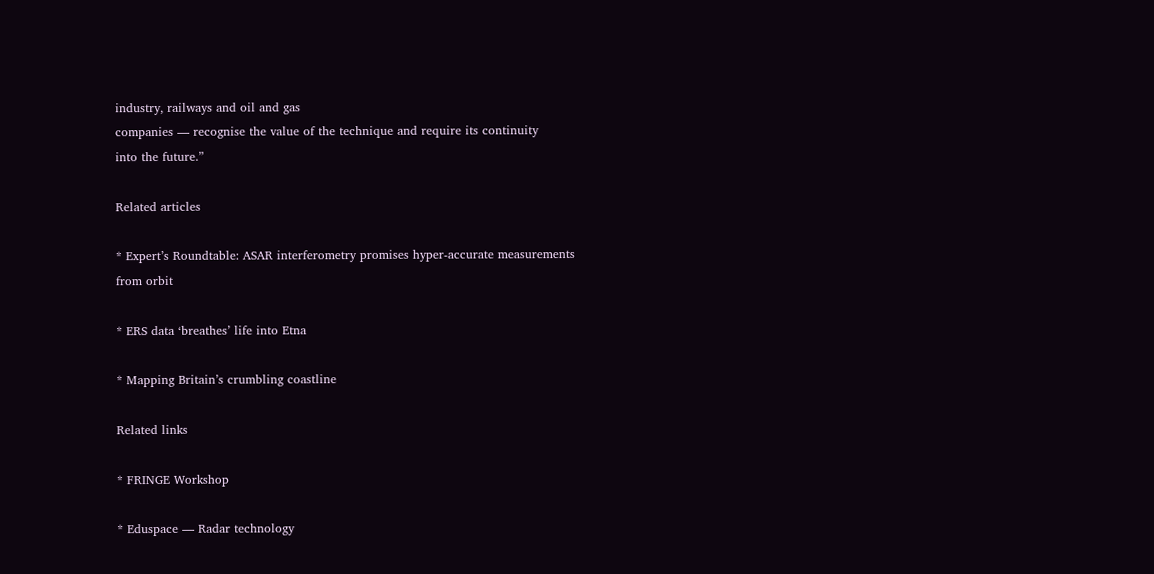industry, railways and oil and gas
companies — recognise the value of the technique and require its continuity
into the future.”

Related articles

* Expert’s Roundtable: ASAR interferometry promises hyper-accurate measurements
from orbit

* ERS data ‘breathes’ life into Etna

* Mapping Britain’s crumbling coastline

Related links

* FRINGE Workshop

* Eduspace — Radar technology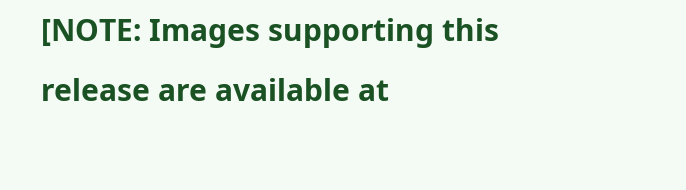[NOTE: Images supporting this release are available at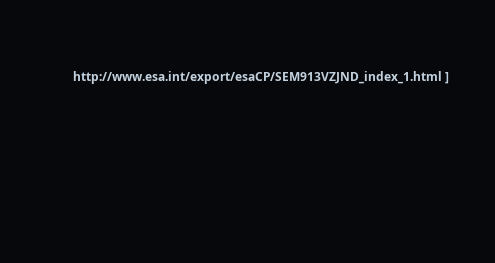http://www.esa.int/export/esaCP/SEM913VZJND_index_1.html ]